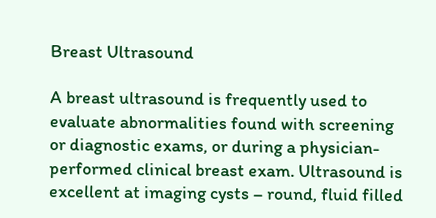Breast Ultrasound

A breast ultrasound is frequently used to evaluate abnormalities found with screening or diagnostic exams, or during a physician-performed clinical breast exam. Ultrasound is excellent at imaging cysts – round, fluid filled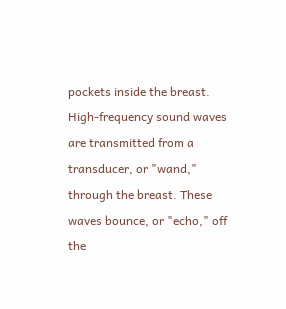pockets inside the breast. High-frequency sound waves are transmitted from a transducer, or "wand," through the breast. These waves bounce, or "echo," off the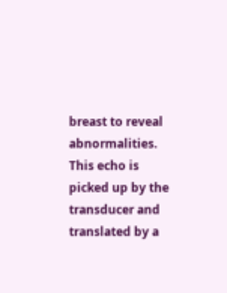breast to reveal abnormalities. This echo is picked up by the transducer and translated by a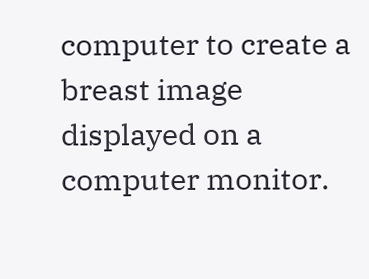computer to create a breast image displayed on a computer monitor.